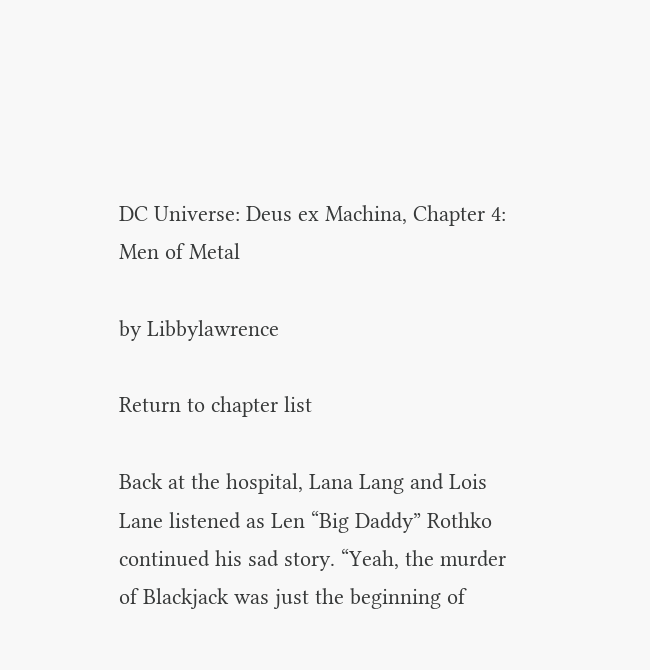DC Universe: Deus ex Machina, Chapter 4: Men of Metal

by Libbylawrence

Return to chapter list

Back at the hospital, Lana Lang and Lois Lane listened as Len “Big Daddy” Rothko continued his sad story. “Yeah, the murder of Blackjack was just the beginning of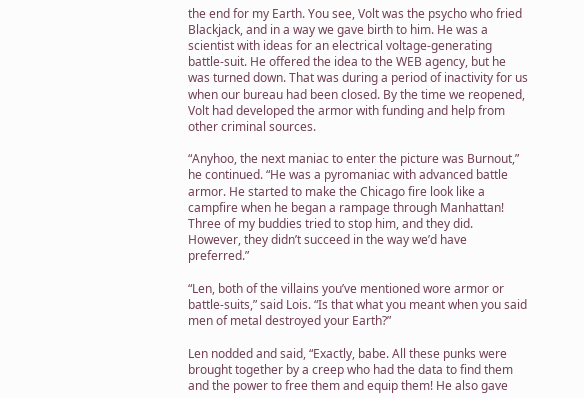the end for my Earth. You see, Volt was the psycho who fried Blackjack, and in a way we gave birth to him. He was a scientist with ideas for an electrical voltage-generating battle-suit. He offered the idea to the WEB agency, but he was turned down. That was during a period of inactivity for us when our bureau had been closed. By the time we reopened, Volt had developed the armor with funding and help from other criminal sources.

“Anyhoo, the next maniac to enter the picture was Burnout,” he continued. “He was a pyromaniac with advanced battle armor. He started to make the Chicago fire look like a campfire when he began a rampage through Manhattan! Three of my buddies tried to stop him, and they did. However, they didn’t succeed in the way we’d have preferred.”

“Len, both of the villains you’ve mentioned wore armor or battle-suits,” said Lois. “Is that what you meant when you said men of metal destroyed your Earth?”

Len nodded and said, “Exactly, babe. All these punks were brought together by a creep who had the data to find them and the power to free them and equip them! He also gave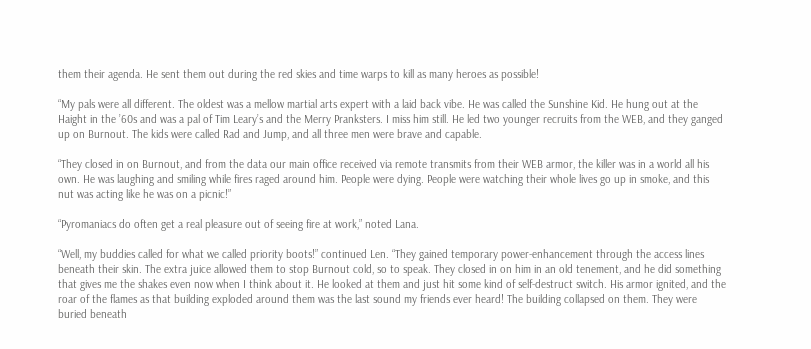them their agenda. He sent them out during the red skies and time warps to kill as many heroes as possible!

“My pals were all different. The oldest was a mellow martial arts expert with a laid back vibe. He was called the Sunshine Kid. He hung out at the Haight in the ’60s and was a pal of Tim Leary’s and the Merry Pranksters. I miss him still. He led two younger recruits from the WEB, and they ganged up on Burnout. The kids were called Rad and Jump, and all three men were brave and capable.

“They closed in on Burnout, and from the data our main office received via remote transmits from their WEB armor, the killer was in a world all his own. He was laughing and smiling while fires raged around him. People were dying. People were watching their whole lives go up in smoke, and this nut was acting like he was on a picnic!”

“Pyromaniacs do often get a real pleasure out of seeing fire at work,” noted Lana.

“Well, my buddies called for what we called priority boots!” continued Len. “They gained temporary power-enhancement through the access lines beneath their skin. The extra juice allowed them to stop Burnout cold, so to speak. They closed in on him in an old tenement, and he did something that gives me the shakes even now when I think about it. He looked at them and just hit some kind of self-destruct switch. His armor ignited, and the roar of the flames as that building exploded around them was the last sound my friends ever heard! The building collapsed on them. They were buried beneath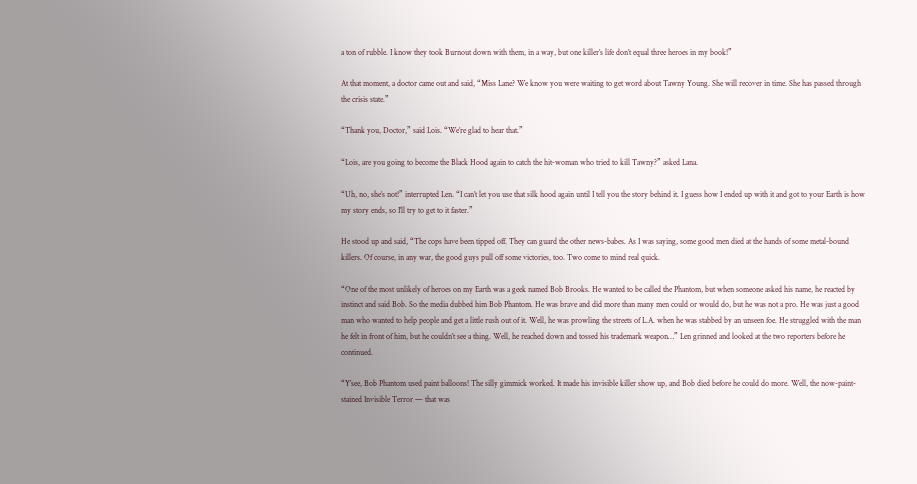a ton of rubble. I know they took Burnout down with them, in a way, but one killer’s life don’t equal three heroes in my book!”

At that moment, a doctor came out and said, “Miss Lane? We know you were waiting to get word about Tawny Young. She will recover in time. She has passed through the crisis state.”

“Thank you, Doctor,” said Lois. “We’re glad to hear that.”

“Lois, are you going to become the Black Hood again to catch the hit-woman who tried to kill Tawny?” asked Lana.

“Uh, no, she’s not!” interrupted Len. “I can’t let you use that silk hood again until I tell you the story behind it. I guess how I ended up with it and got to your Earth is how my story ends, so I’ll try to get to it faster.”

He stood up and said, “The cops have been tipped off. They can guard the other news-babes. As I was saying, some good men died at the hands of some metal-bound killers. Of course, in any war, the good guys pull off some victories, too. Two come to mind real quick.

“One of the most unlikely of heroes on my Earth was a geek named Bob Brooks. He wanted to be called the Phantom, but when someone asked his name, he reacted by instinct and said Bob. So the media dubbed him Bob Phantom. He was brave and did more than many men could or would do, but he was not a pro. He was just a good man who wanted to help people and get a little rush out of it. Well, he was prowling the streets of L.A. when he was stabbed by an unseen foe. He struggled with the man he felt in front of him, but he couldn’t see a thing. Well, he reached down and tossed his trademark weapon…” Len grinned and looked at the two reporters before he continued.

“Y’see, Bob Phantom used paint balloons! The silly gimmick worked. It made his invisible killer show up, and Bob died before he could do more. Well, the now-paint-stained Invisible Terror — that was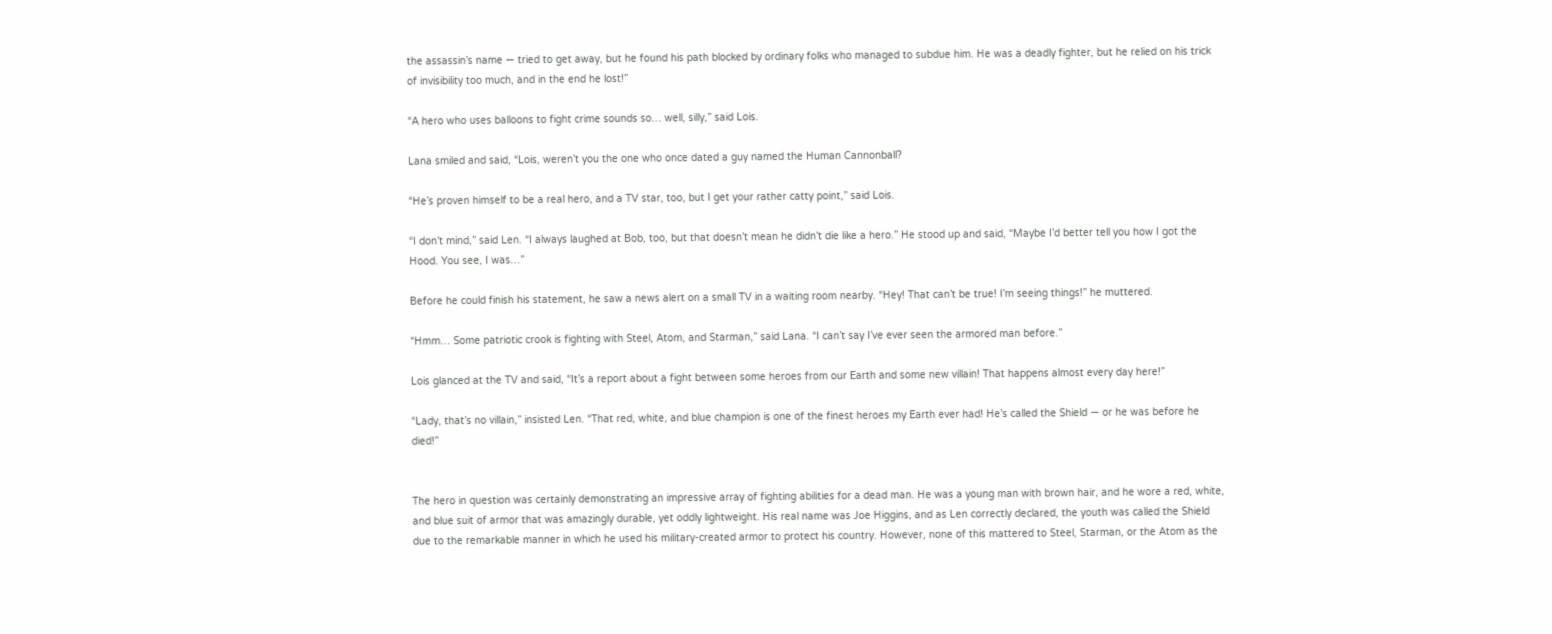the assassin’s name — tried to get away, but he found his path blocked by ordinary folks who managed to subdue him. He was a deadly fighter, but he relied on his trick of invisibility too much, and in the end he lost!”

“A hero who uses balloons to fight crime sounds so… well, silly,” said Lois.

Lana smiled and said, “Lois, weren’t you the one who once dated a guy named the Human Cannonball?

“He’s proven himself to be a real hero, and a TV star, too, but I get your rather catty point,” said Lois.

“I don’t mind,” said Len. “I always laughed at Bob, too, but that doesn’t mean he didn’t die like a hero.” He stood up and said, “Maybe I’d better tell you how I got the Hood. You see, I was…”

Before he could finish his statement, he saw a news alert on a small TV in a waiting room nearby. “Hey! That can’t be true! I’m seeing things!” he muttered.

“Hmm… Some patriotic crook is fighting with Steel, Atom, and Starman,” said Lana. “I can’t say I’ve ever seen the armored man before.”

Lois glanced at the TV and said, “It’s a report about a fight between some heroes from our Earth and some new villain! That happens almost every day here!”

“Lady, that’s no villain,” insisted Len. “That red, white, and blue champion is one of the finest heroes my Earth ever had! He’s called the Shield — or he was before he died!”


The hero in question was certainly demonstrating an impressive array of fighting abilities for a dead man. He was a young man with brown hair, and he wore a red, white, and blue suit of armor that was amazingly durable, yet oddly lightweight. His real name was Joe Higgins, and as Len correctly declared, the youth was called the Shield due to the remarkable manner in which he used his military-created armor to protect his country. However, none of this mattered to Steel, Starman, or the Atom as the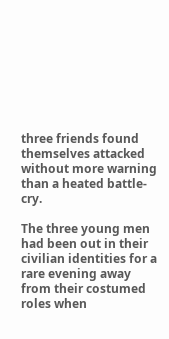three friends found themselves attacked without more warning than a heated battle-cry.

The three young men had been out in their civilian identities for a rare evening away from their costumed roles when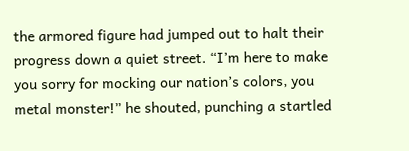the armored figure had jumped out to halt their progress down a quiet street. “I’m here to make you sorry for mocking our nation’s colors, you metal monster!” he shouted, punching a startled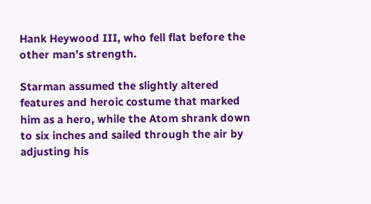Hank Heywood III, who fell flat before the other man’s strength.

Starman assumed the slightly altered features and heroic costume that marked him as a hero, while the Atom shrank down to six inches and sailed through the air by adjusting his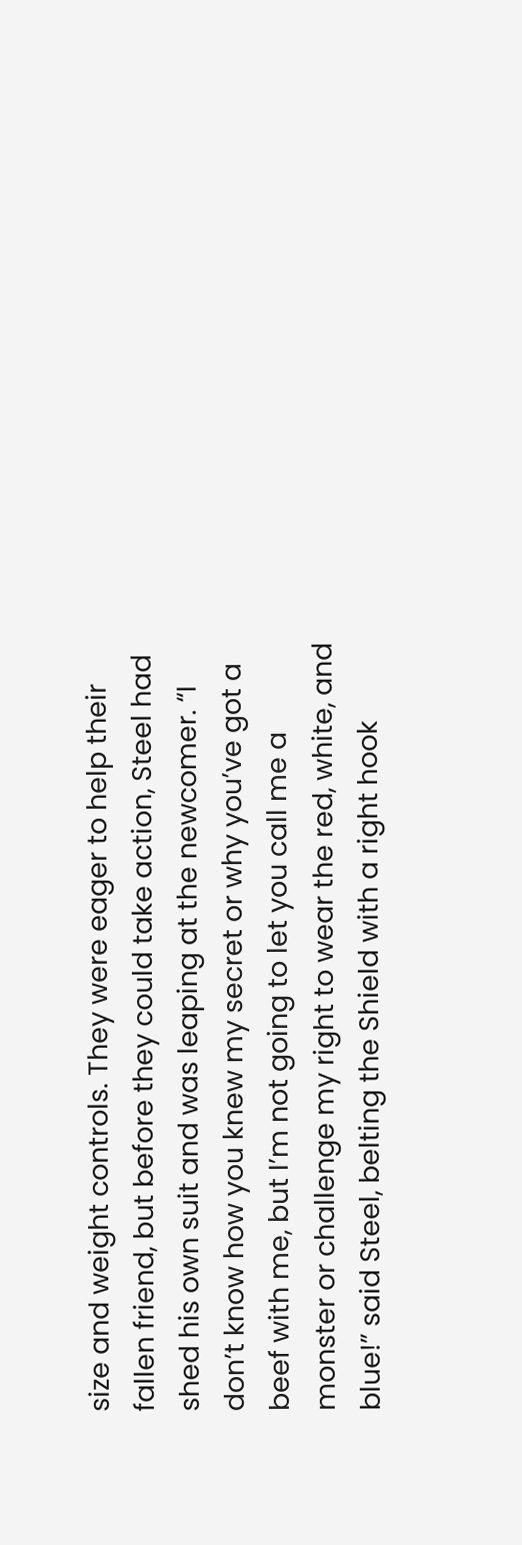size and weight controls. They were eager to help their fallen friend, but before they could take action, Steel had shed his own suit and was leaping at the newcomer. “I don’t know how you knew my secret or why you’ve got a beef with me, but I’m not going to let you call me a monster or challenge my right to wear the red, white, and blue!” said Steel, belting the Shield with a right hook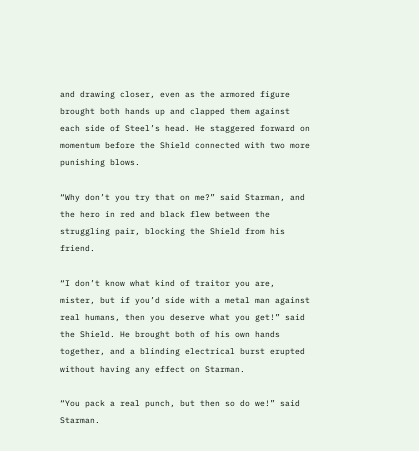and drawing closer, even as the armored figure brought both hands up and clapped them against each side of Steel’s head. He staggered forward on momentum before the Shield connected with two more punishing blows.

“Why don’t you try that on me?” said Starman, and the hero in red and black flew between the struggling pair, blocking the Shield from his friend.

“I don’t know what kind of traitor you are, mister, but if you’d side with a metal man against real humans, then you deserve what you get!” said the Shield. He brought both of his own hands together, and a blinding electrical burst erupted without having any effect on Starman.

“You pack a real punch, but then so do we!” said Starman.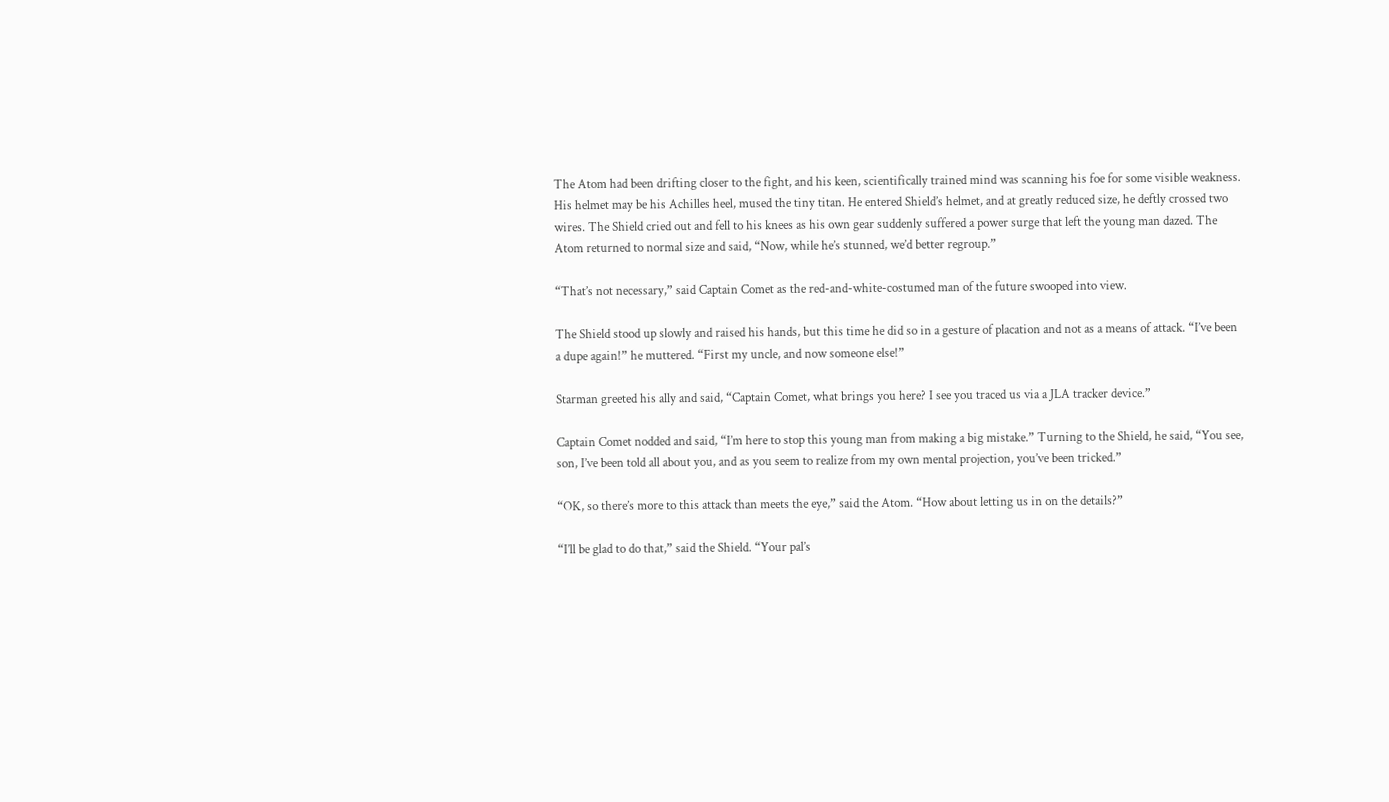The Atom had been drifting closer to the fight, and his keen, scientifically trained mind was scanning his foe for some visible weakness. His helmet may be his Achilles heel, mused the tiny titan. He entered Shield’s helmet, and at greatly reduced size, he deftly crossed two wires. The Shield cried out and fell to his knees as his own gear suddenly suffered a power surge that left the young man dazed. The Atom returned to normal size and said, “Now, while he’s stunned, we’d better regroup.”

“That’s not necessary,” said Captain Comet as the red-and-white-costumed man of the future swooped into view.

The Shield stood up slowly and raised his hands, but this time he did so in a gesture of placation and not as a means of attack. “I’ve been a dupe again!” he muttered. “First my uncle, and now someone else!”

Starman greeted his ally and said, “Captain Comet, what brings you here? I see you traced us via a JLA tracker device.”

Captain Comet nodded and said, “I’m here to stop this young man from making a big mistake.” Turning to the Shield, he said, “You see, son, I’ve been told all about you, and as you seem to realize from my own mental projection, you’ve been tricked.”

“OK, so there’s more to this attack than meets the eye,” said the Atom. “How about letting us in on the details?”

“I’ll be glad to do that,” said the Shield. “Your pal’s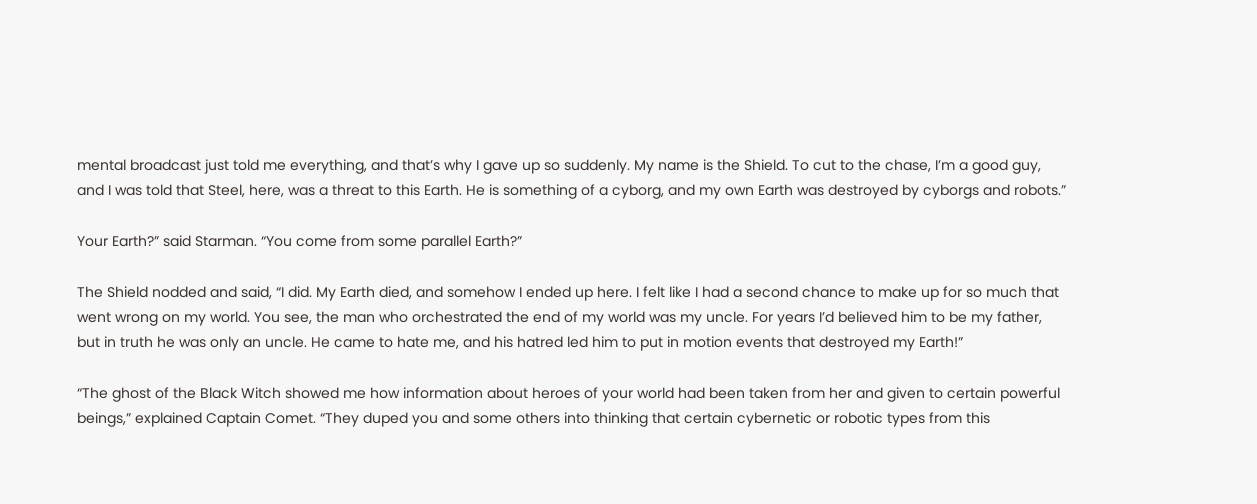mental broadcast just told me everything, and that’s why I gave up so suddenly. My name is the Shield. To cut to the chase, I’m a good guy, and I was told that Steel, here, was a threat to this Earth. He is something of a cyborg, and my own Earth was destroyed by cyborgs and robots.”

Your Earth?” said Starman. “You come from some parallel Earth?”

The Shield nodded and said, “I did. My Earth died, and somehow I ended up here. I felt like I had a second chance to make up for so much that went wrong on my world. You see, the man who orchestrated the end of my world was my uncle. For years I’d believed him to be my father, but in truth he was only an uncle. He came to hate me, and his hatred led him to put in motion events that destroyed my Earth!”

“The ghost of the Black Witch showed me how information about heroes of your world had been taken from her and given to certain powerful beings,” explained Captain Comet. “They duped you and some others into thinking that certain cybernetic or robotic types from this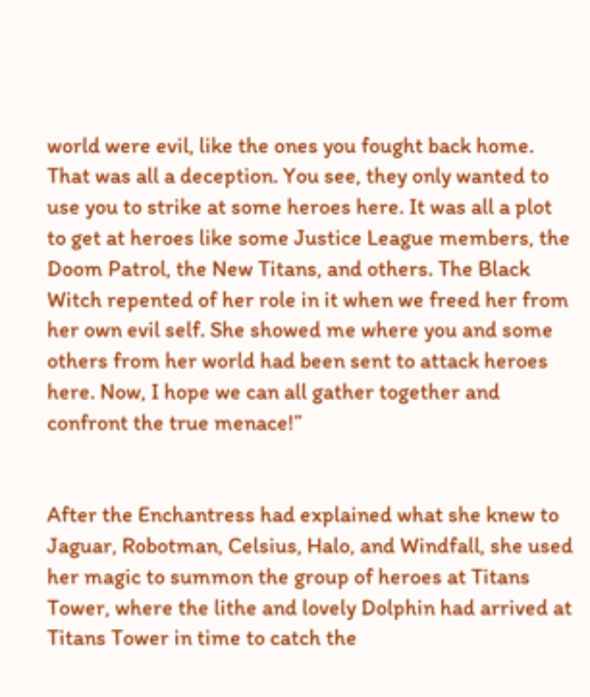world were evil, like the ones you fought back home. That was all a deception. You see, they only wanted to use you to strike at some heroes here. It was all a plot to get at heroes like some Justice League members, the Doom Patrol, the New Titans, and others. The Black Witch repented of her role in it when we freed her from her own evil self. She showed me where you and some others from her world had been sent to attack heroes here. Now, I hope we can all gather together and confront the true menace!”


After the Enchantress had explained what she knew to Jaguar, Robotman, Celsius, Halo, and Windfall, she used her magic to summon the group of heroes at Titans Tower, where the lithe and lovely Dolphin had arrived at Titans Tower in time to catch the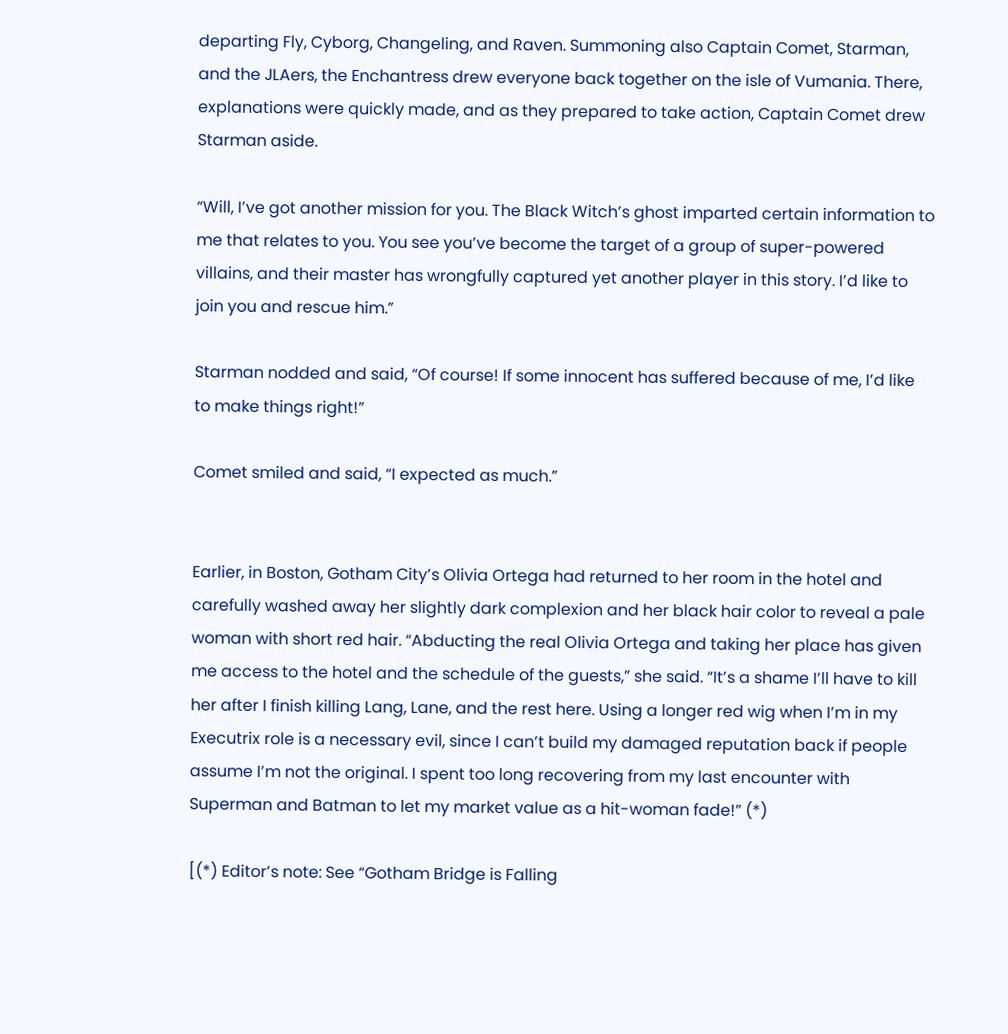departing Fly, Cyborg, Changeling, and Raven. Summoning also Captain Comet, Starman, and the JLAers, the Enchantress drew everyone back together on the isle of Vumania. There, explanations were quickly made, and as they prepared to take action, Captain Comet drew Starman aside.

“Will, I’ve got another mission for you. The Black Witch’s ghost imparted certain information to me that relates to you. You see you’ve become the target of a group of super-powered villains, and their master has wrongfully captured yet another player in this story. I’d like to join you and rescue him.”

Starman nodded and said, “Of course! If some innocent has suffered because of me, I’d like to make things right!”

Comet smiled and said, “I expected as much.”


Earlier, in Boston, Gotham City’s Olivia Ortega had returned to her room in the hotel and carefully washed away her slightly dark complexion and her black hair color to reveal a pale woman with short red hair. “Abducting the real Olivia Ortega and taking her place has given me access to the hotel and the schedule of the guests,” she said. “It’s a shame I’ll have to kill her after I finish killing Lang, Lane, and the rest here. Using a longer red wig when I’m in my Executrix role is a necessary evil, since I can’t build my damaged reputation back if people assume I’m not the original. I spent too long recovering from my last encounter with Superman and Batman to let my market value as a hit-woman fade!” (*)

[(*) Editor’s note: See “Gotham Bridge is Falling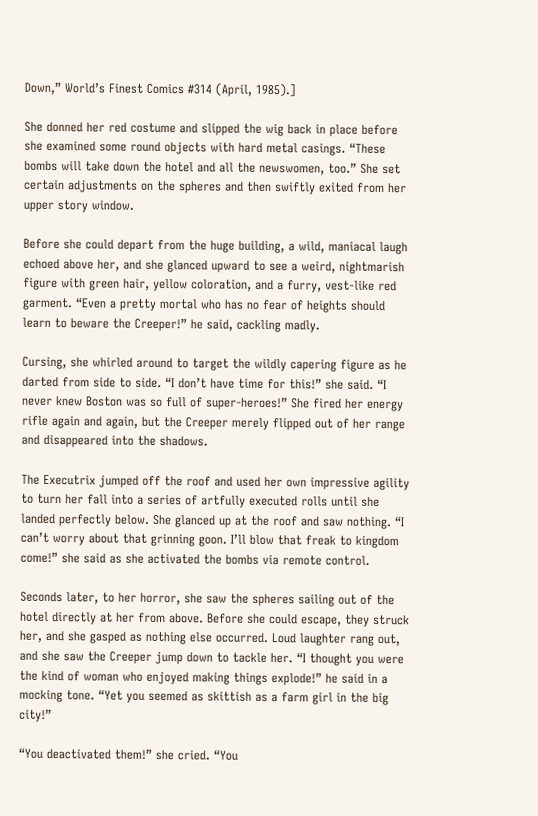Down,” World’s Finest Comics #314 (April, 1985).]

She donned her red costume and slipped the wig back in place before she examined some round objects with hard metal casings. “These bombs will take down the hotel and all the newswomen, too.” She set certain adjustments on the spheres and then swiftly exited from her upper story window.

Before she could depart from the huge building, a wild, maniacal laugh echoed above her, and she glanced upward to see a weird, nightmarish figure with green hair, yellow coloration, and a furry, vest-like red garment. “Even a pretty mortal who has no fear of heights should learn to beware the Creeper!” he said, cackling madly.

Cursing, she whirled around to target the wildly capering figure as he darted from side to side. “I don’t have time for this!” she said. “I never knew Boston was so full of super-heroes!” She fired her energy rifle again and again, but the Creeper merely flipped out of her range and disappeared into the shadows.

The Executrix jumped off the roof and used her own impressive agility to turn her fall into a series of artfully executed rolls until she landed perfectly below. She glanced up at the roof and saw nothing. “I can’t worry about that grinning goon. I’ll blow that freak to kingdom come!” she said as she activated the bombs via remote control.

Seconds later, to her horror, she saw the spheres sailing out of the hotel directly at her from above. Before she could escape, they struck her, and she gasped as nothing else occurred. Loud laughter rang out, and she saw the Creeper jump down to tackle her. “I thought you were the kind of woman who enjoyed making things explode!” he said in a mocking tone. “Yet you seemed as skittish as a farm girl in the big city!”

“You deactivated them!” she cried. “You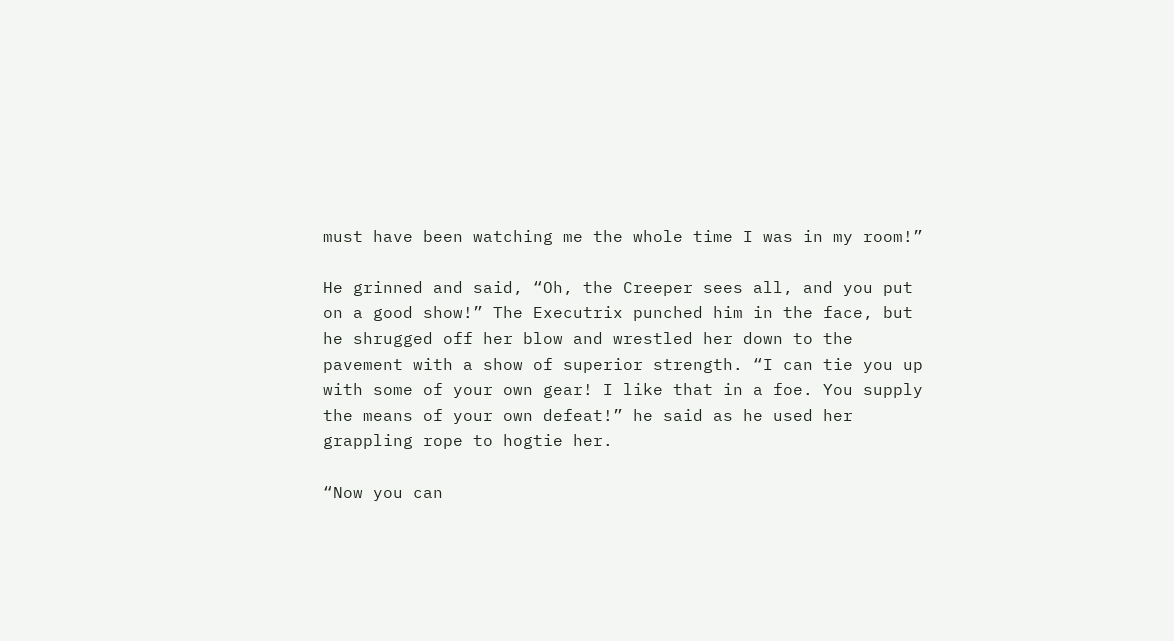must have been watching me the whole time I was in my room!”

He grinned and said, “Oh, the Creeper sees all, and you put on a good show!” The Executrix punched him in the face, but he shrugged off her blow and wrestled her down to the pavement with a show of superior strength. “I can tie you up with some of your own gear! I like that in a foe. You supply the means of your own defeat!” he said as he used her grappling rope to hogtie her.

“Now you can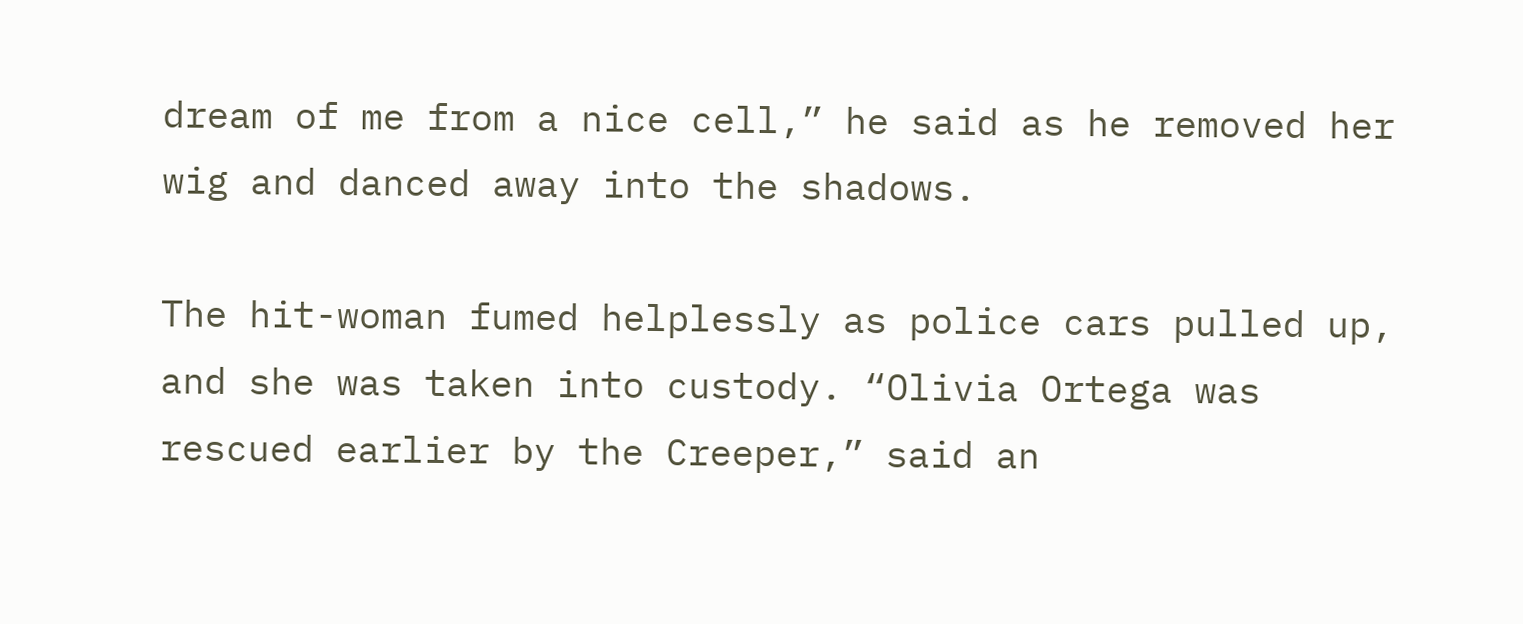dream of me from a nice cell,” he said as he removed her wig and danced away into the shadows.

The hit-woman fumed helplessly as police cars pulled up, and she was taken into custody. “Olivia Ortega was rescued earlier by the Creeper,” said an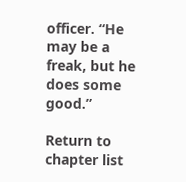officer. “He may be a freak, but he does some good.”

Return to chapter list